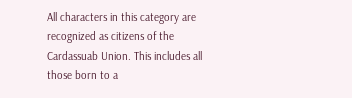All characters in this category are recognized as citizens of the Cardassuab Union. This includes all those born to a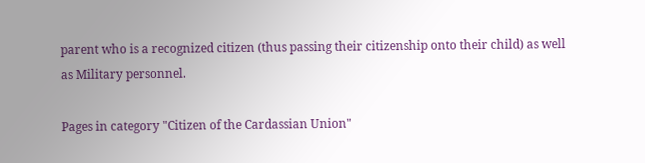parent who is a recognized citizen (thus passing their citizenship onto their child) as well as Military personnel.

Pages in category "Citizen of the Cardassian Union"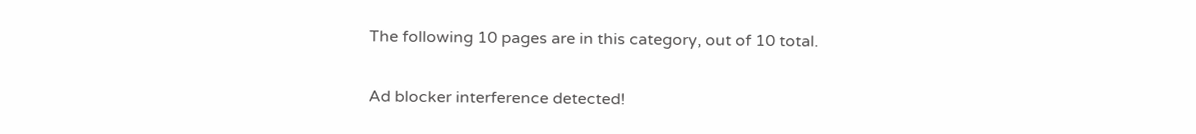The following 10 pages are in this category, out of 10 total.

Ad blocker interference detected!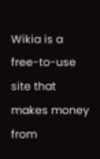Wikia is a free-to-use site that makes money from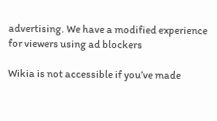advertising. We have a modified experience for viewers using ad blockers

Wikia is not accessible if you’ve made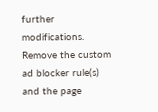further modifications. Remove the custom ad blocker rule(s) and the page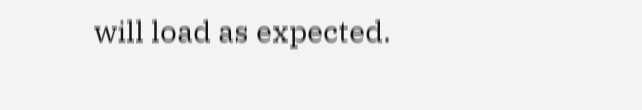will load as expected.